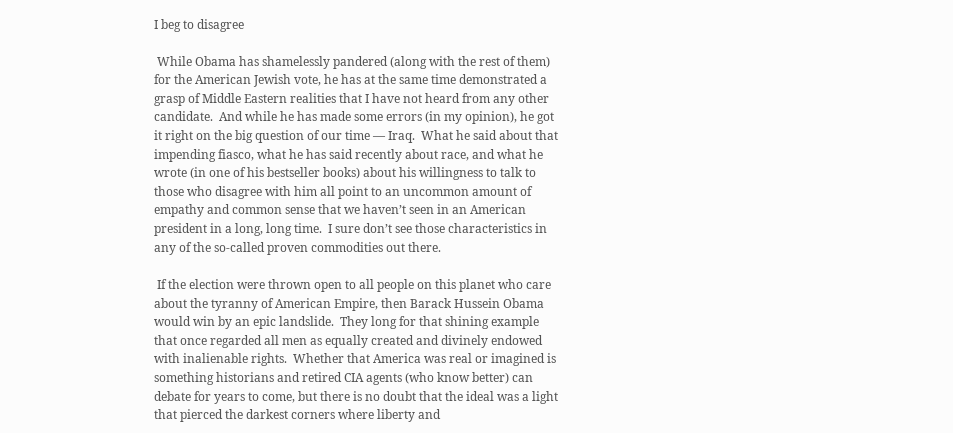I beg to disagree

 While Obama has shamelessly pandered (along with the rest of them) for the American Jewish vote, he has at the same time demonstrated a grasp of Middle Eastern realities that I have not heard from any other candidate.  And while he has made some errors (in my opinion), he got it right on the big question of our time — Iraq.  What he said about that impending fiasco, what he has said recently about race, and what he wrote (in one of his bestseller books) about his willingness to talk to those who disagree with him all point to an uncommon amount of empathy and common sense that we haven’t seen in an American president in a long, long time.  I sure don’t see those characteristics in any of the so-called proven commodities out there.

 If the election were thrown open to all people on this planet who care about the tyranny of American Empire, then Barack Hussein Obama would win by an epic landslide.  They long for that shining example that once regarded all men as equally created and divinely endowed with inalienable rights.  Whether that America was real or imagined is something historians and retired CIA agents (who know better) can debate for years to come, but there is no doubt that the ideal was a light that pierced the darkest corners where liberty and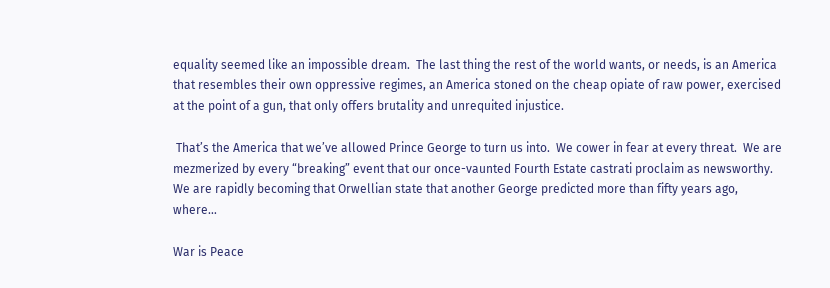equality seemed like an impossible dream.  The last thing the rest of the world wants, or needs, is an America that resembles their own oppressive regimes, an America stoned on the cheap opiate of raw power, exercised at the point of a gun, that only offers brutality and unrequited injustice.

 That’s the America that we’ve allowed Prince George to turn us into.  We cower in fear at every threat.  We are mezmerized by every “breaking” event that our once-vaunted Fourth Estate castrati proclaim as newsworthy.  We are rapidly becoming that Orwellian state that another George predicted more than fifty years ago, where…

War is Peace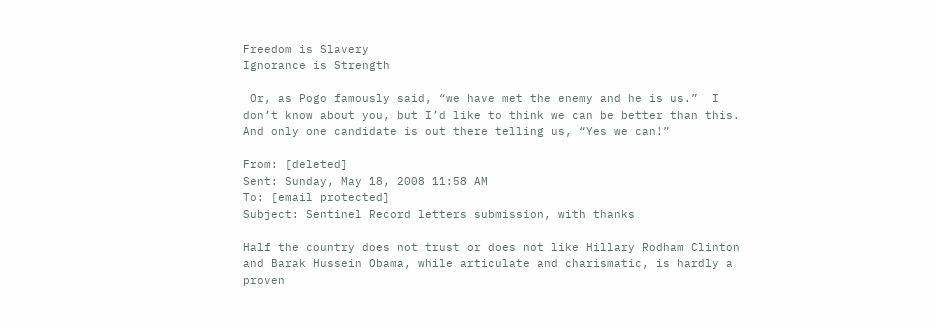Freedom is Slavery
Ignorance is Strength

 Or, as Pogo famously said, “we have met the enemy and he is us.”  I don’t know about you, but I’d like to think we can be better than this.  And only one candidate is out there telling us, “Yes we can!”

From: [deleted]
Sent: Sunday, May 18, 2008 11:58 AM
To: [email protected]
Subject: Sentinel Record letters submission, with thanks

Half the country does not trust or does not like Hillary Rodham Clinton and Barak Hussein Obama, while articulate and charismatic, is hardly a proven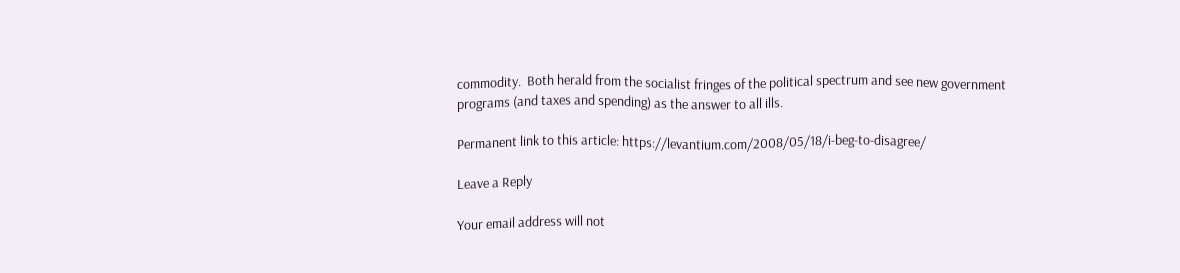commodity.  Both herald from the socialist fringes of the political spectrum and see new government programs (and taxes and spending) as the answer to all ills.

Permanent link to this article: https://levantium.com/2008/05/18/i-beg-to-disagree/

Leave a Reply

Your email address will not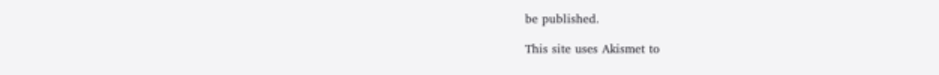be published.

This site uses Akismet to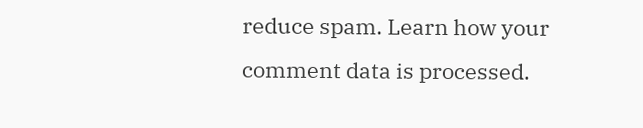reduce spam. Learn how your comment data is processed.